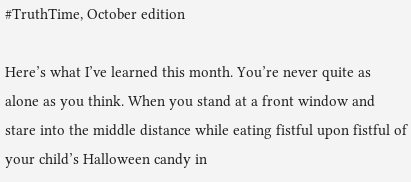#TruthTime, October edition

Here’s what I’ve learned this month. You’re never quite as alone as you think. When you stand at a front window and stare into the middle distance while eating fistful upon fistful of your child’s Halloween candy in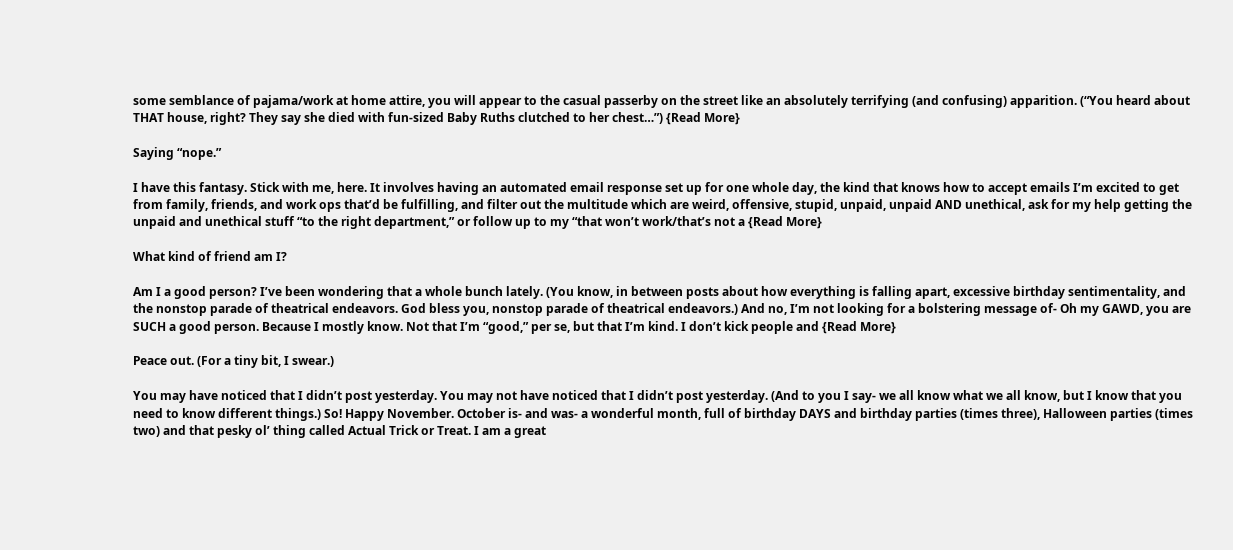some semblance of pajama/work at home attire, you will appear to the casual passerby on the street like an absolutely terrifying (and confusing) apparition. (“You heard about THAT house, right? They say she died with fun-sized Baby Ruths clutched to her chest…”) {Read More}

Saying “nope.”

I have this fantasy. Stick with me, here. It involves having an automated email response set up for one whole day, the kind that knows how to accept emails I’m excited to get from family, friends, and work ops that’d be fulfilling, and filter out the multitude which are weird, offensive, stupid, unpaid, unpaid AND unethical, ask for my help getting the unpaid and unethical stuff “to the right department,” or follow up to my “that won’t work/that’s not a {Read More}

What kind of friend am I?

Am I a good person? I’ve been wondering that a whole bunch lately. (You know, in between posts about how everything is falling apart, excessive birthday sentimentality, and the nonstop parade of theatrical endeavors. God bless you, nonstop parade of theatrical endeavors.) And no, I’m not looking for a bolstering message of- Oh my GAWD, you are SUCH a good person. Because I mostly know. Not that I’m “good,” per se, but that I’m kind. I don’t kick people and {Read More}

Peace out. (For a tiny bit, I swear.)

You may have noticed that I didn’t post yesterday. You may not have noticed that I didn’t post yesterday. (And to you I say- we all know what we all know, but I know that you need to know different things.) So! Happy November. October is- and was- a wonderful month, full of birthday DAYS and birthday parties (times three), Halloween parties (times two) and that pesky ol’ thing called Actual Trick or Treat. I am a great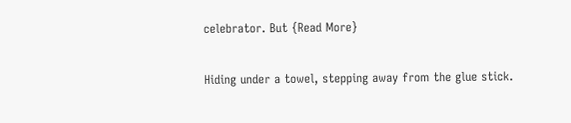celebrator. But {Read More}

Hiding under a towel, stepping away from the glue stick.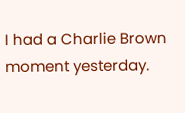I had a Charlie Brown moment yesterday.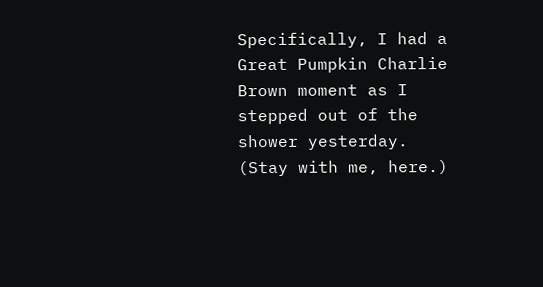Specifically, I had a Great Pumpkin Charlie Brown moment as I stepped out of the shower yesterday. (Stay with me, here.)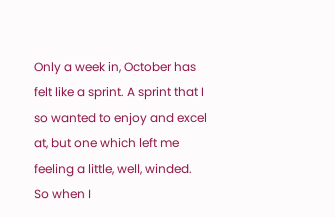Only a week in, October has felt like a sprint. A sprint that I so wanted to enjoy and excel at, but one which left me feeling a little, well, winded. So when I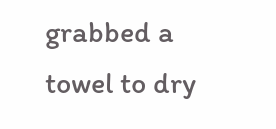grabbed a towel to dry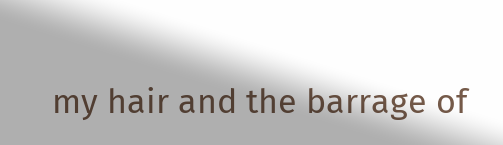my hair and the barrage of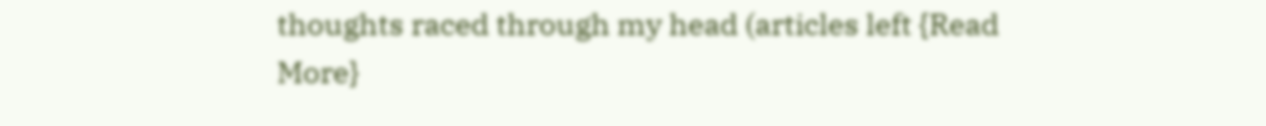thoughts raced through my head (articles left {Read More}